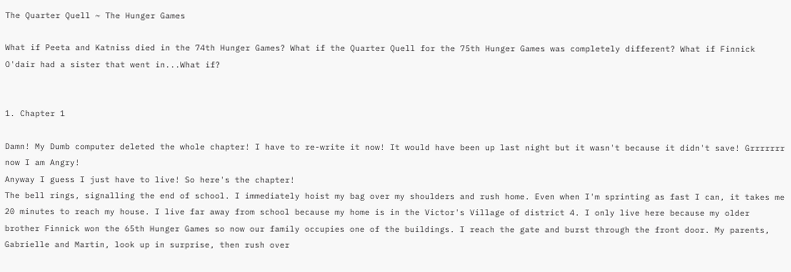The Quarter Quell ~ The Hunger Games

What if Peeta and Katniss died in the 74th Hunger Games? What if the Quarter Quell for the 75th Hunger Games was completely different? What if Finnick O'dair had a sister that went in...What if?


1. Chapter 1

Damn! My Dumb computer deleted the whole chapter! I have to re-write it now! It would have been up last night but it wasn't because it didn't save! Grrrrrrr now I am Angry!
Anyway I guess I just have to live! So here's the chapter!
The bell rings, signalling the end of school. I immediately hoist my bag over my shoulders and rush home. Even when I'm sprinting as fast I can, it takes me 20 minutes to reach my house. I live far away from school because my home is in the Victor's Village of district 4. I only live here because my older brother Finnick won the 65th Hunger Games so now our family occupies one of the buildings. I reach the gate and burst through the front door. My parents, Gabrielle and Martin, look up in surprise, then rush over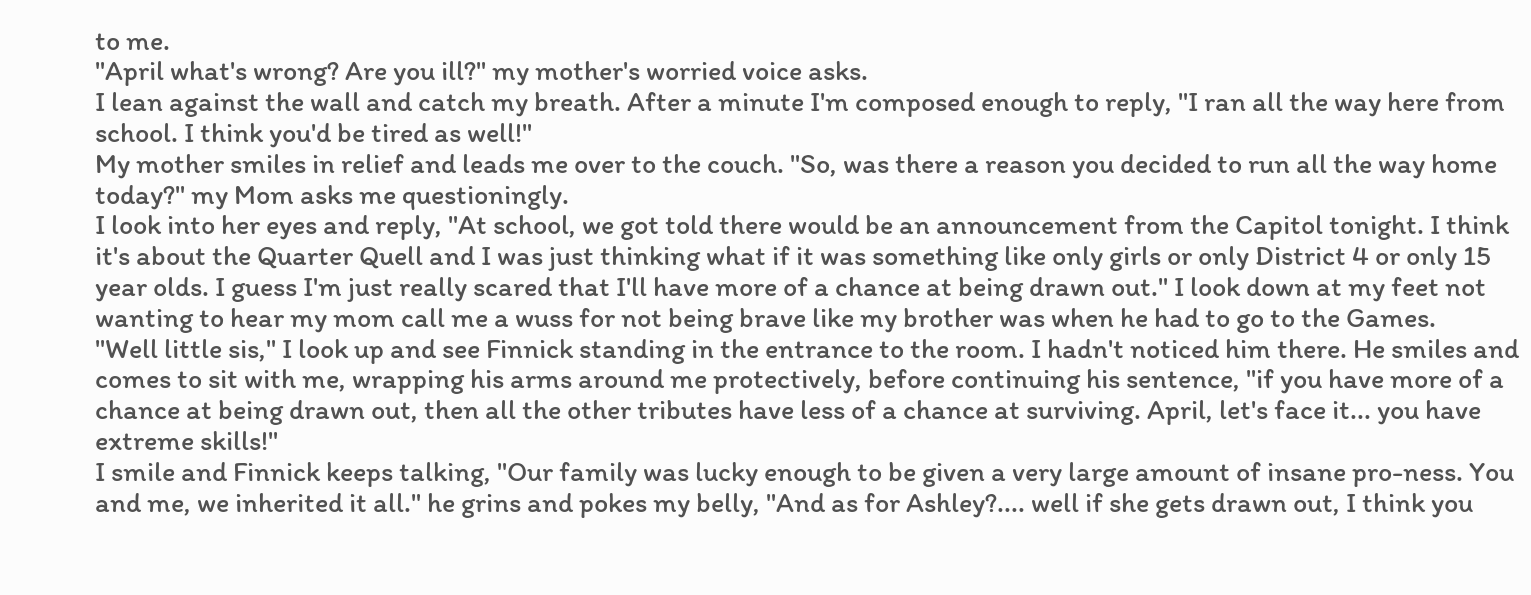to me.
"April what's wrong? Are you ill?" my mother's worried voice asks.
I lean against the wall and catch my breath. After a minute I'm composed enough to reply, "I ran all the way here from school. I think you'd be tired as well!"
My mother smiles in relief and leads me over to the couch. "So, was there a reason you decided to run all the way home today?" my Mom asks me questioningly.
I look into her eyes and reply, "At school, we got told there would be an announcement from the Capitol tonight. I think it's about the Quarter Quell and I was just thinking what if it was something like only girls or only District 4 or only 15 year olds. I guess I'm just really scared that I'll have more of a chance at being drawn out." I look down at my feet not wanting to hear my mom call me a wuss for not being brave like my brother was when he had to go to the Games.
"Well little sis," I look up and see Finnick standing in the entrance to the room. I hadn't noticed him there. He smiles and comes to sit with me, wrapping his arms around me protectively, before continuing his sentence, "if you have more of a chance at being drawn out, then all the other tributes have less of a chance at surviving. April, let's face it... you have extreme skills!"
I smile and Finnick keeps talking, "Our family was lucky enough to be given a very large amount of insane pro-ness. You and me, we inherited it all." he grins and pokes my belly, "And as for Ashley?.... well if she gets drawn out, I think you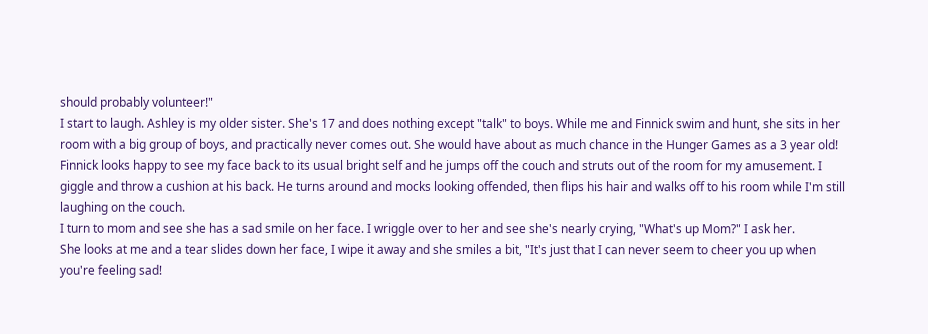should probably volunteer!"
I start to laugh. Ashley is my older sister. She's 17 and does nothing except "talk" to boys. While me and Finnick swim and hunt, she sits in her room with a big group of boys, and practically never comes out. She would have about as much chance in the Hunger Games as a 3 year old!
Finnick looks happy to see my face back to its usual bright self and he jumps off the couch and struts out of the room for my amusement. I giggle and throw a cushion at his back. He turns around and mocks looking offended, then flips his hair and walks off to his room while I'm still laughing on the couch.
I turn to mom and see she has a sad smile on her face. I wriggle over to her and see she's nearly crying, "What's up Mom?" I ask her.
She looks at me and a tear slides down her face, I wipe it away and she smiles a bit, "It's just that I can never seem to cheer you up when you're feeling sad!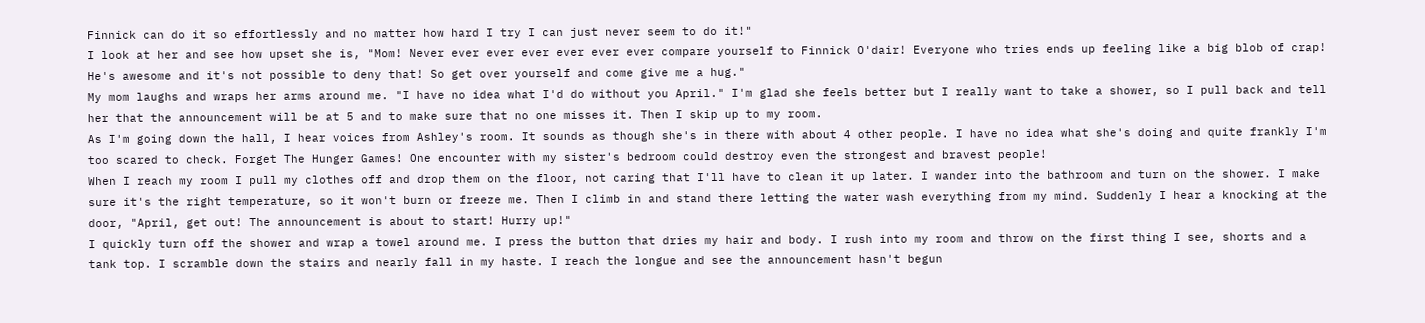Finnick can do it so effortlessly and no matter how hard I try I can just never seem to do it!"
I look at her and see how upset she is, "Mom! Never ever ever ever ever ever ever compare yourself to Finnick O'dair! Everyone who tries ends up feeling like a big blob of crap! He's awesome and it's not possible to deny that! So get over yourself and come give me a hug."
My mom laughs and wraps her arms around me. "I have no idea what I'd do without you April." I'm glad she feels better but I really want to take a shower, so I pull back and tell her that the announcement will be at 5 and to make sure that no one misses it. Then I skip up to my room.
As I'm going down the hall, I hear voices from Ashley's room. It sounds as though she's in there with about 4 other people. I have no idea what she's doing and quite frankly I'm too scared to check. Forget The Hunger Games! One encounter with my sister's bedroom could destroy even the strongest and bravest people!
When I reach my room I pull my clothes off and drop them on the floor, not caring that I'll have to clean it up later. I wander into the bathroom and turn on the shower. I make sure it's the right temperature, so it won't burn or freeze me. Then I climb in and stand there letting the water wash everything from my mind. Suddenly I hear a knocking at the door, "April, get out! The announcement is about to start! Hurry up!"
I quickly turn off the shower and wrap a towel around me. I press the button that dries my hair and body. I rush into my room and throw on the first thing I see, shorts and a tank top. I scramble down the stairs and nearly fall in my haste. I reach the longue and see the announcement hasn't begun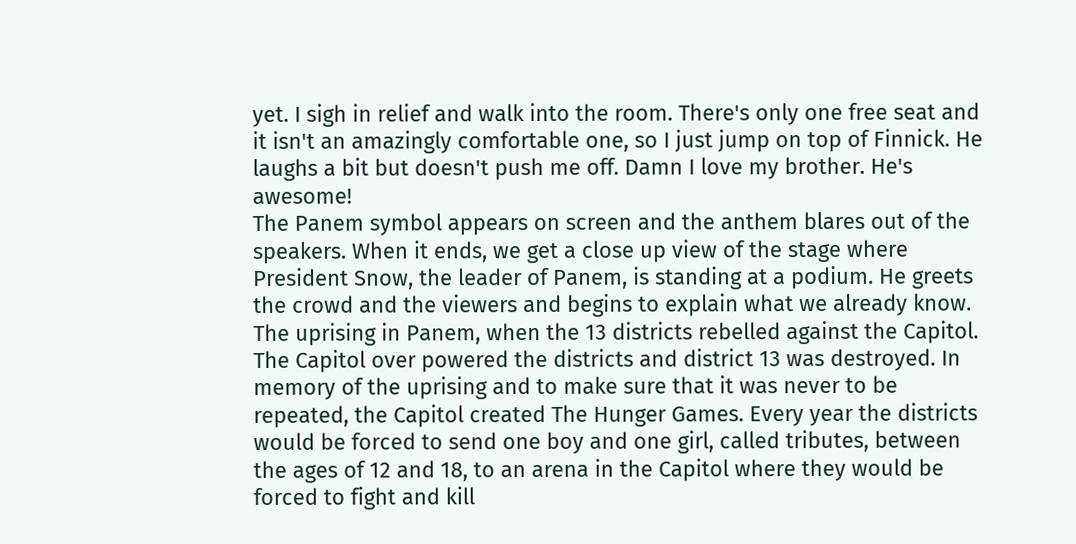yet. I sigh in relief and walk into the room. There's only one free seat and it isn't an amazingly comfortable one, so I just jump on top of Finnick. He laughs a bit but doesn't push me off. Damn I love my brother. He's awesome!
The Panem symbol appears on screen and the anthem blares out of the speakers. When it ends, we get a close up view of the stage where President Snow, the leader of Panem, is standing at a podium. He greets the crowd and the viewers and begins to explain what we already know. The uprising in Panem, when the 13 districts rebelled against the Capitol. The Capitol over powered the districts and district 13 was destroyed. In memory of the uprising and to make sure that it was never to be repeated, the Capitol created The Hunger Games. Every year the districts would be forced to send one boy and one girl, called tributes, between the ages of 12 and 18, to an arena in the Capitol where they would be forced to fight and kill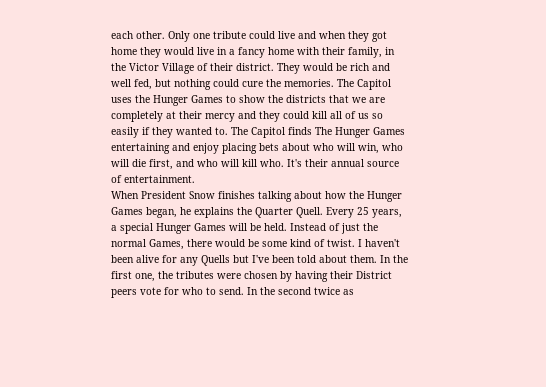each other. Only one tribute could live and when they got home they would live in a fancy home with their family, in the Victor Village of their district. They would be rich and well fed, but nothing could cure the memories. The Capitol uses the Hunger Games to show the districts that we are completely at their mercy and they could kill all of us so easily if they wanted to. The Capitol finds The Hunger Games entertaining and enjoy placing bets about who will win, who will die first, and who will kill who. It's their annual source of entertainment.
When President Snow finishes talking about how the Hunger Games began, he explains the Quarter Quell. Every 25 years, a special Hunger Games will be held. Instead of just the normal Games, there would be some kind of twist. I haven't been alive for any Quells but I've been told about them. In the first one, the tributes were chosen by having their District peers vote for who to send. In the second twice as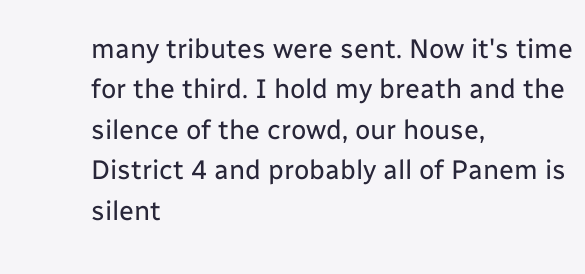many tributes were sent. Now it's time for the third. I hold my breath and the silence of the crowd, our house, District 4 and probably all of Panem is silent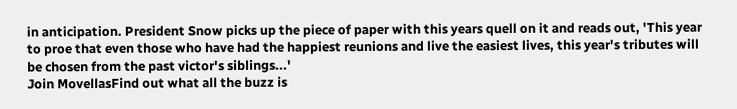in anticipation. President Snow picks up the piece of paper with this years quell on it and reads out, 'This year to proe that even those who have had the happiest reunions and live the easiest lives, this year's tributes will be chosen from the past victor's siblings...'
Join MovellasFind out what all the buzz is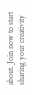about. Join now to start sharing your creativity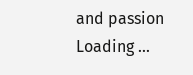and passion
Loading ...